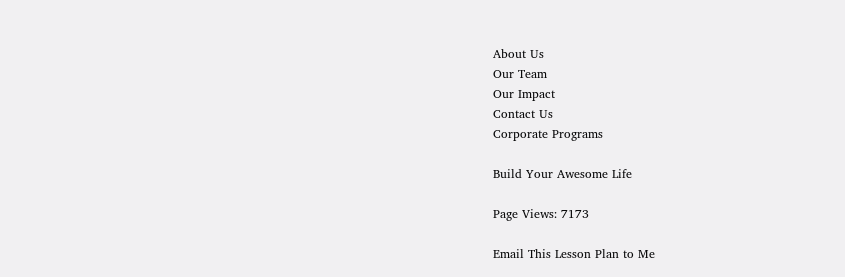About Us
Our Team
Our Impact
Contact Us
Corporate Programs

Build Your Awesome Life

Page Views: 7173

Email This Lesson Plan to Me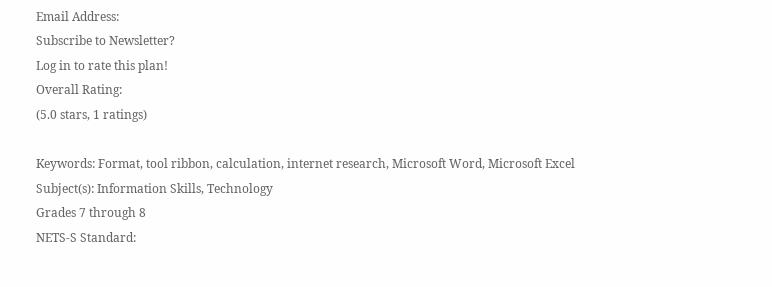Email Address:
Subscribe to Newsletter?
Log in to rate this plan!
Overall Rating:
(5.0 stars, 1 ratings)

Keywords: Format, tool ribbon, calculation, internet research, Microsoft Word, Microsoft Excel
Subject(s): Information Skills, Technology
Grades 7 through 8
NETS-S Standard: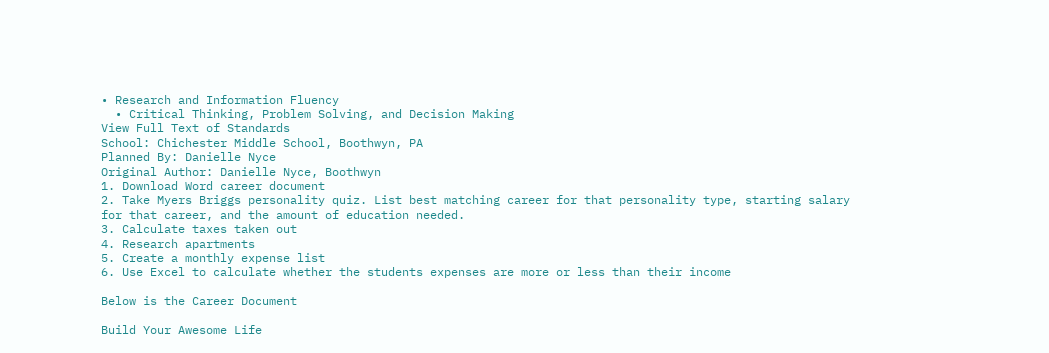• Research and Information Fluency
  • Critical Thinking, Problem Solving, and Decision Making
View Full Text of Standards
School: Chichester Middle School, Boothwyn, PA
Planned By: Danielle Nyce
Original Author: Danielle Nyce, Boothwyn
1. Download Word career document
2. Take Myers Briggs personality quiz. List best matching career for that personality type, starting salary for that career, and the amount of education needed.
3. Calculate taxes taken out
4. Research apartments
5. Create a monthly expense list
6. Use Excel to calculate whether the students expenses are more or less than their income

Below is the Career Document

Build Your Awesome Life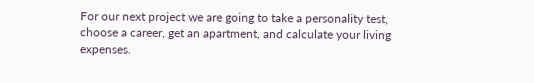For our next project we are going to take a personality test, choose a career, get an apartment, and calculate your living expenses.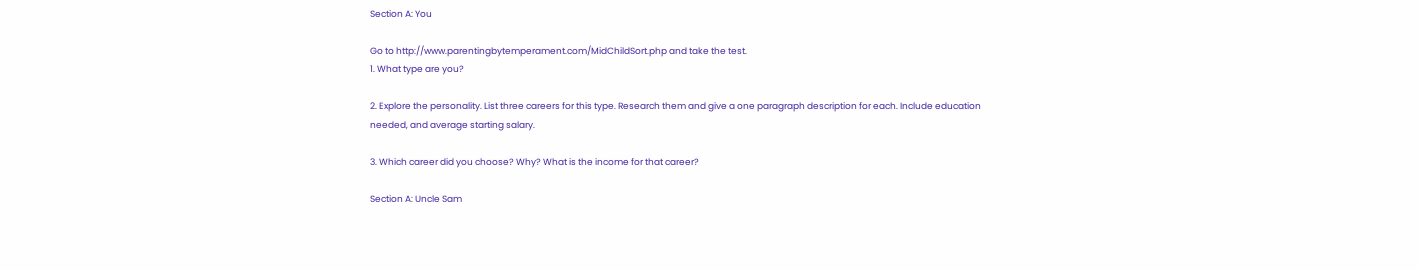Section A: You

Go to http://www.parentingbytemperament.com/MidChildSort.php and take the test.
1. What type are you?

2. Explore the personality. List three careers for this type. Research them and give a one paragraph description for each. Include education needed, and average starting salary.

3. Which career did you choose? Why? What is the income for that career?

Section A: Uncle Sam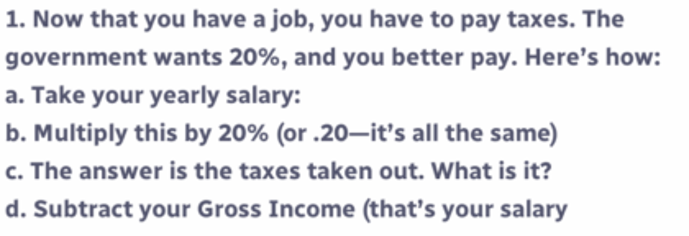1. Now that you have a job, you have to pay taxes. The government wants 20%, and you better pay. Here’s how:
a. Take your yearly salary:
b. Multiply this by 20% (or .20—it’s all the same)
c. The answer is the taxes taken out. What is it?
d. Subtract your Gross Income (that’s your salary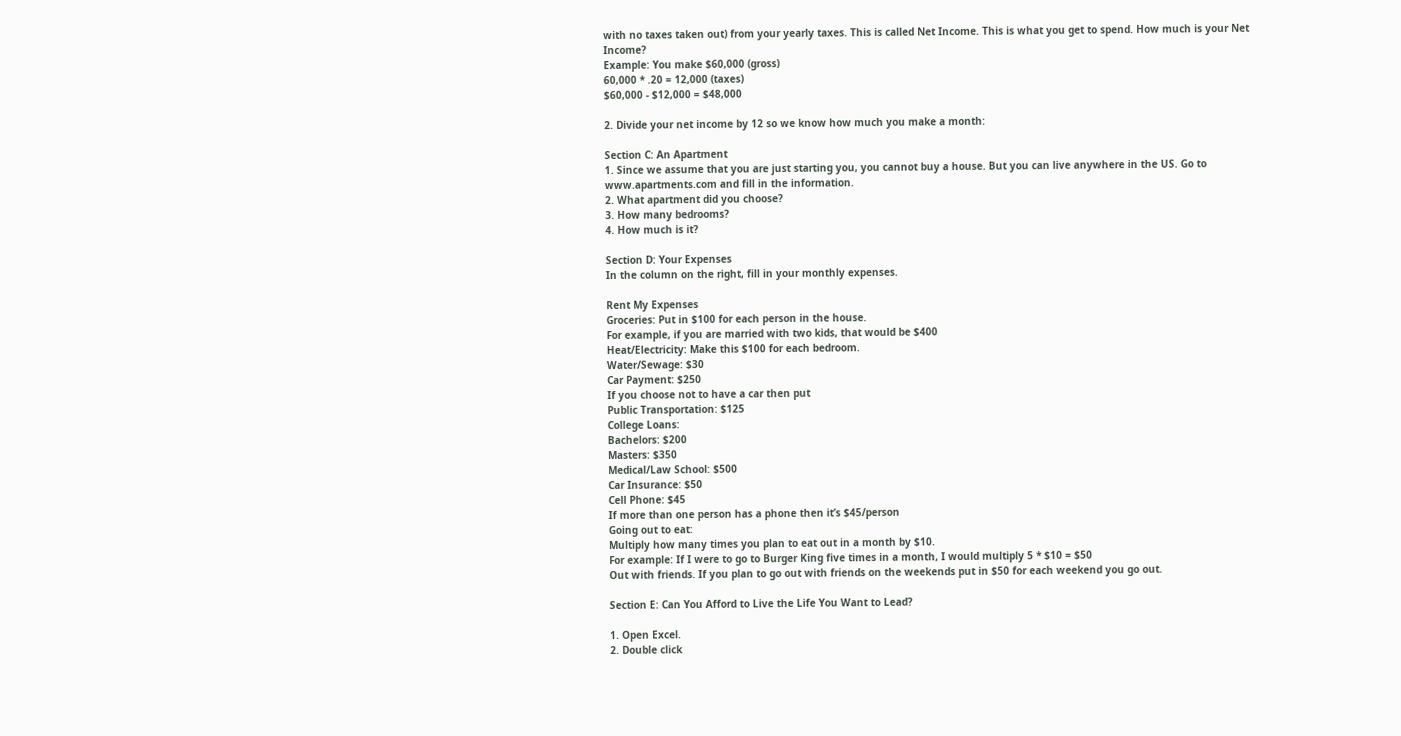with no taxes taken out) from your yearly taxes. This is called Net Income. This is what you get to spend. How much is your Net Income?
Example: You make $60,000 (gross)
60,000 * .20 = 12,000 (taxes)
$60,000 - $12,000 = $48,000

2. Divide your net income by 12 so we know how much you make a month:

Section C: An Apartment
1. Since we assume that you are just starting you, you cannot buy a house. But you can live anywhere in the US. Go to www.apartments.com and fill in the information.
2. What apartment did you choose?
3. How many bedrooms?
4. How much is it?

Section D: Your Expenses
In the column on the right, fill in your monthly expenses.

Rent My Expenses
Groceries: Put in $100 for each person in the house.
For example, if you are married with two kids, that would be $400
Heat/Electricity: Make this $100 for each bedroom.
Water/Sewage: $30
Car Payment: $250
If you choose not to have a car then put
Public Transportation: $125
College Loans:
Bachelors: $200
Masters: $350
Medical/Law School: $500
Car Insurance: $50
Cell Phone: $45
If more than one person has a phone then it’s $45/person
Going out to eat:
Multiply how many times you plan to eat out in a month by $10.
For example: If I were to go to Burger King five times in a month, I would multiply 5 * $10 = $50
Out with friends. If you plan to go out with friends on the weekends put in $50 for each weekend you go out.

Section E: Can You Afford to Live the Life You Want to Lead?

1. Open Excel.
2. Double click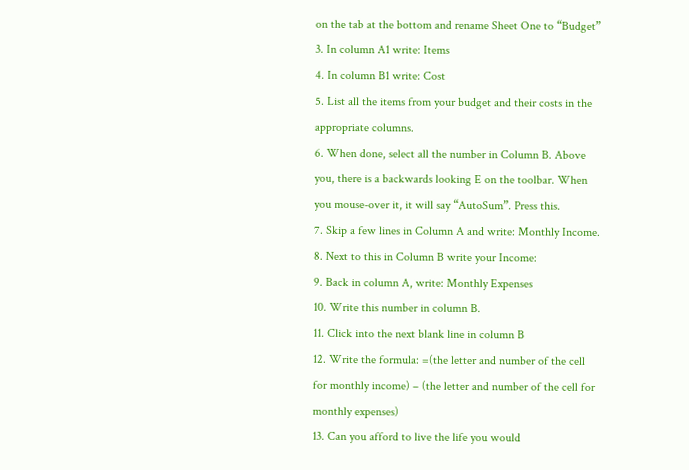on the tab at the bottom and rename Sheet One to “Budget”
3. In column A1 write: Items
4. In column B1 write: Cost
5. List all the items from your budget and their costs in the appropriate columns.
6. When done, select all the number in Column B. Above you, there is a backwards looking E on the toolbar. When you mouse-over it, it will say “AutoSum”. Press this.
7. Skip a few lines in Column A and write: Monthly Income.
8. Next to this in Column B write your Income:
9. Back in column A, write: Monthly Expenses
10. Write this number in column B.
11. Click into the next blank line in column B
12. Write the formula: =(the letter and number of the cell for monthly income) – (the letter and number of the cell for monthly expenses)
13. Can you afford to live the life you would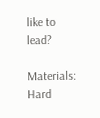like to lead?

Materials: Hard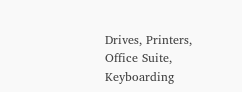Drives, Printers, Office Suite, Keyboarding